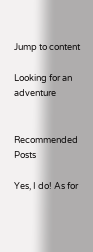Jump to content

Looking for an adventure


Recommended Posts

Yes, I do! As for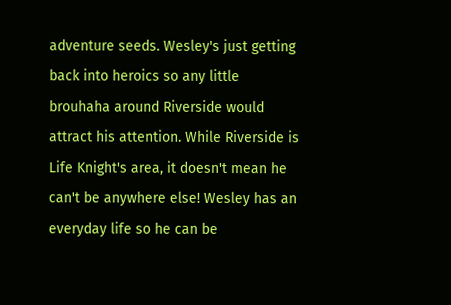adventure seeds. Wesley's just getting back into heroics so any little brouhaha around Riverside would attract his attention. While Riverside is Life Knight's area, it doesn't mean he can't be anywhere else! Wesley has an everyday life so he can be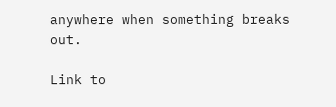anywhere when something breaks out.

Link to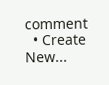comment
  • Create New...